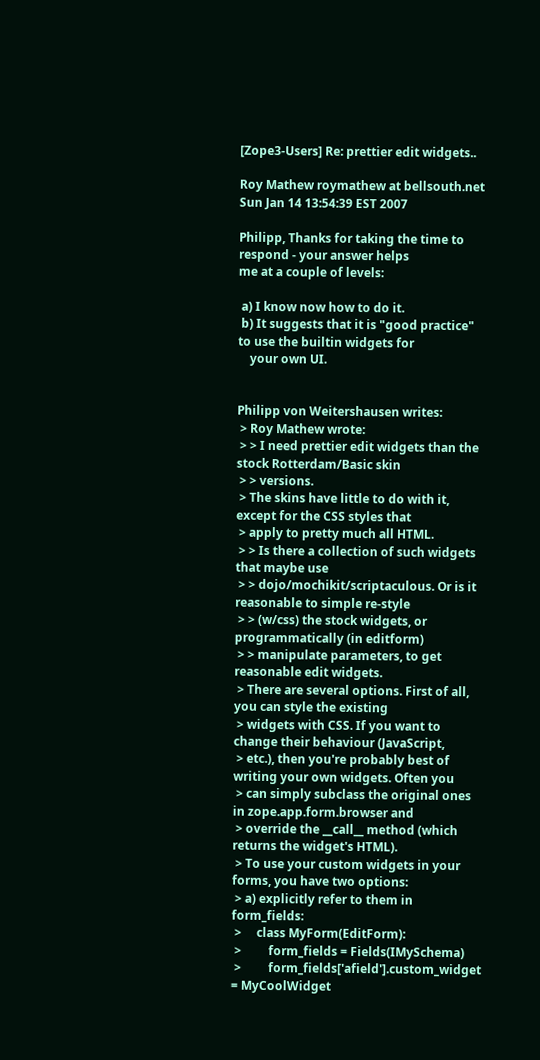[Zope3-Users] Re: prettier edit widgets..

Roy Mathew roymathew at bellsouth.net
Sun Jan 14 13:54:39 EST 2007

Philipp, Thanks for taking the time to respond - your answer helps
me at a couple of levels:

 a) I know now how to do it.
 b) It suggests that it is "good practice" to use the builtin widgets for
    your own UI.


Philipp von Weitershausen writes:
 > Roy Mathew wrote:
 > > I need prettier edit widgets than the stock Rotterdam/Basic skin
 > > versions.
 > The skins have little to do with it, except for the CSS styles that
 > apply to pretty much all HTML.
 > > Is there a collection of such widgets that maybe use
 > > dojo/mochikit/scriptaculous. Or is it reasonable to simple re-style
 > > (w/css) the stock widgets, or programmatically (in editform)
 > > manipulate parameters, to get reasonable edit widgets.
 > There are several options. First of all, you can style the existing
 > widgets with CSS. If you want to change their behaviour (JavaScript,
 > etc.), then you're probably best of writing your own widgets. Often you
 > can simply subclass the original ones in zope.app.form.browser and
 > override the __call__ method (which returns the widget's HTML).
 > To use your custom widgets in your forms, you have two options:
 > a) explicitly refer to them in form_fields:
 >     class MyForm(EditForm):
 >         form_fields = Fields(IMySchema)
 >         form_fields['afield'].custom_widget = MyCoolWidget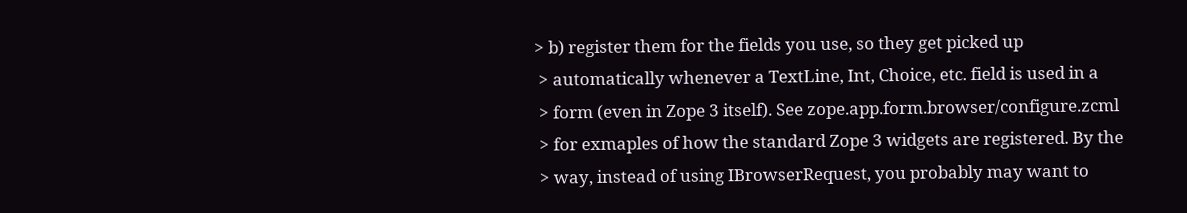> b) register them for the fields you use, so they get picked up
 > automatically whenever a TextLine, Int, Choice, etc. field is used in a
 > form (even in Zope 3 itself). See zope.app.form.browser/configure.zcml
 > for exmaples of how the standard Zope 3 widgets are registered. By the
 > way, instead of using IBrowserRequest, you probably may want to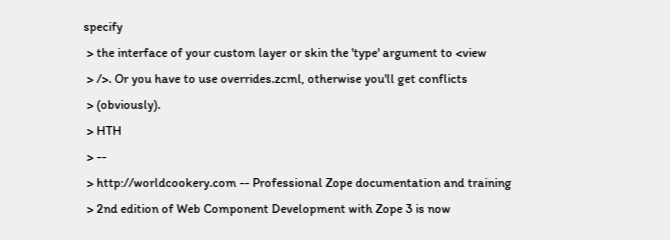specify
 > the interface of your custom layer or skin the 'type' argument to <view
 > />. Or you have to use overrides.zcml, otherwise you'll get conflicts
 > (obviously).
 > HTH
 > --
 > http://worldcookery.com -- Professional Zope documentation and training
 > 2nd edition of Web Component Development with Zope 3 is now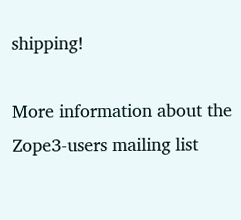shipping!

More information about the Zope3-users mailing list